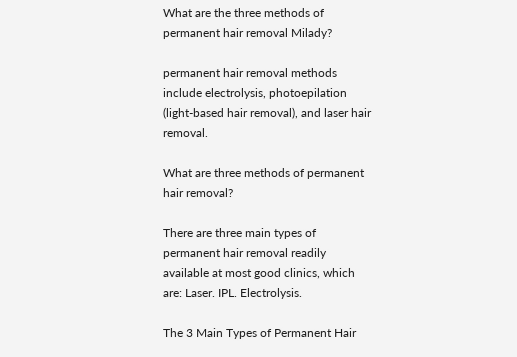What are the three methods of permanent hair removal Milady?

permanent hair removal methods include electrolysis, photoepilation (light-based hair removal), and laser hair removal.

What are three methods of permanent hair removal?

There are three main types of permanent hair removal readily available at most good clinics, which are: Laser. IPL. Electrolysis.

The 3 Main Types of Permanent Hair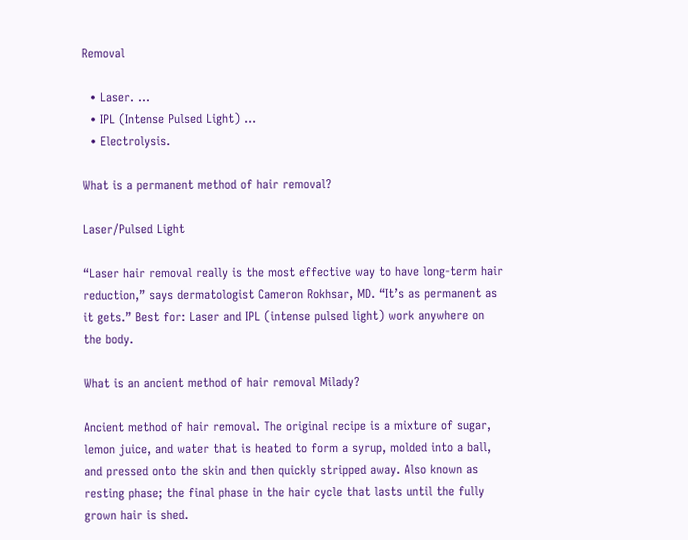Removal

  • Laser. …
  • IPL (Intense Pulsed Light) …
  • Electrolysis.

What is a permanent method of hair removal?

Laser/Pulsed Light

“Laser hair removal really is the most effective way to have long-term hair reduction,” says dermatologist Cameron Rokhsar, MD. “It’s as permanent as it gets.” Best for: Laser and IPL (intense pulsed light) work anywhere on the body.

What is an ancient method of hair removal Milady?

Ancient method of hair removal. The original recipe is a mixture of sugar, lemon juice, and water that is heated to form a syrup, molded into a ball, and pressed onto the skin and then quickly stripped away. Also known as resting phase; the final phase in the hair cycle that lasts until the fully grown hair is shed.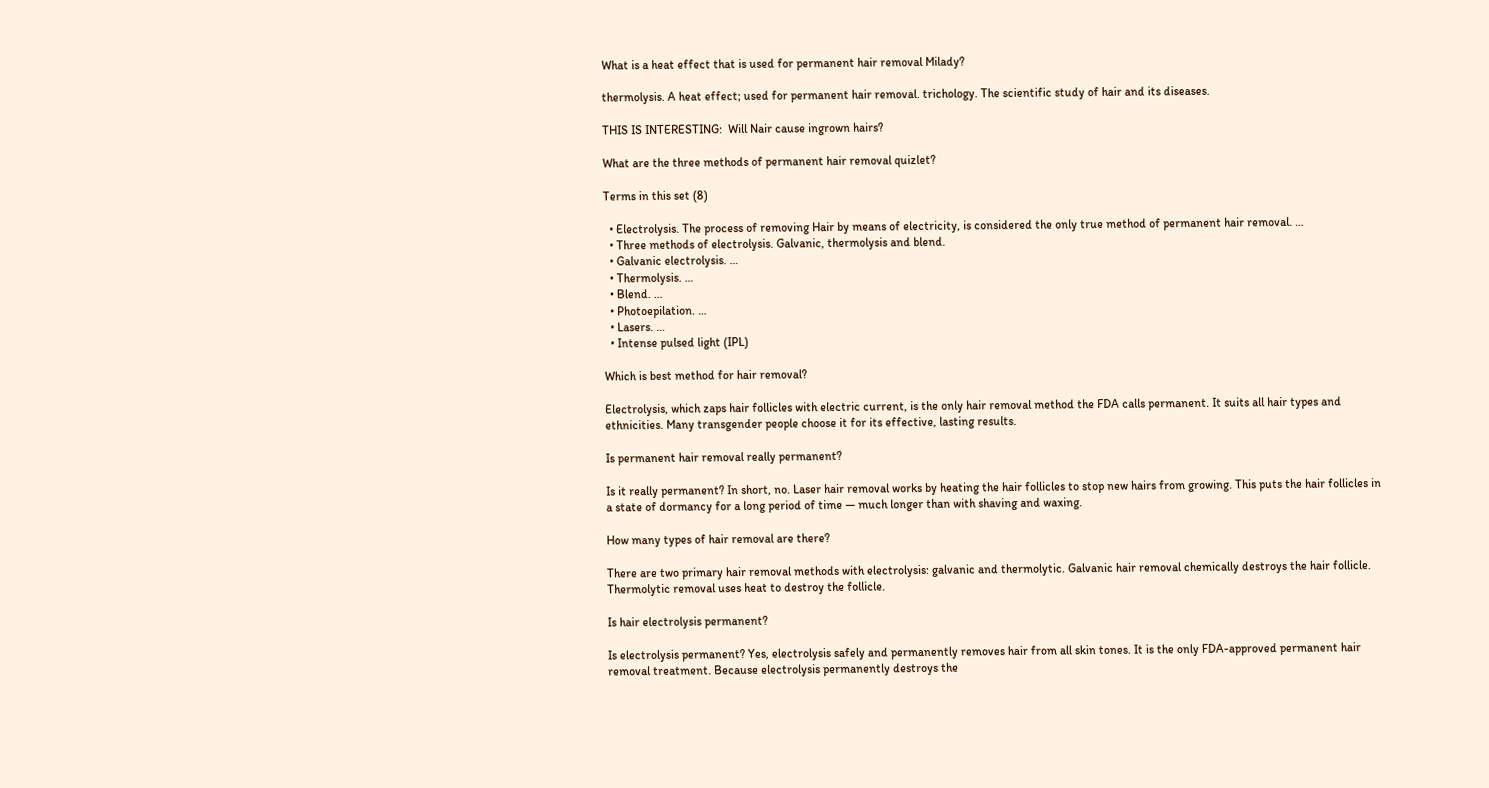What is a heat effect that is used for permanent hair removal Milady?

thermolysis. A heat effect; used for permanent hair removal. trichology. The scientific study of hair and its diseases.

THIS IS INTERESTING:  Will Nair cause ingrown hairs?

What are the three methods of permanent hair removal quizlet?

Terms in this set (8)

  • Electrolysis. The process of removing Hair by means of electricity, is considered the only true method of permanent hair removal. …
  • Three methods of electrolysis. Galvanic, thermolysis and blend.
  • Galvanic electrolysis. …
  • Thermolysis. …
  • Blend. …
  • Photoepilation. …
  • Lasers. …
  • Intense pulsed light (IPL)

Which is best method for hair removal?

Electrolysis, which zaps hair follicles with electric current, is the only hair removal method the FDA calls permanent. It suits all hair types and ethnicities. Many transgender people choose it for its effective, lasting results.

Is permanent hair removal really permanent?

Is it really permanent? In short, no. Laser hair removal works by heating the hair follicles to stop new hairs from growing. This puts the hair follicles in a state of dormancy for a long period of time — much longer than with shaving and waxing.

How many types of hair removal are there?

There are two primary hair removal methods with electrolysis: galvanic and thermolytic. Galvanic hair removal chemically destroys the hair follicle. Thermolytic removal uses heat to destroy the follicle.

Is hair electrolysis permanent?

Is electrolysis permanent? Yes, electrolysis safely and permanently removes hair from all skin tones. It is the only FDA-approved permanent hair removal treatment. Because electrolysis permanently destroys the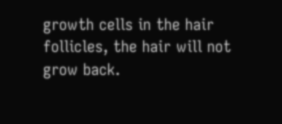growth cells in the hair follicles, the hair will not grow back.